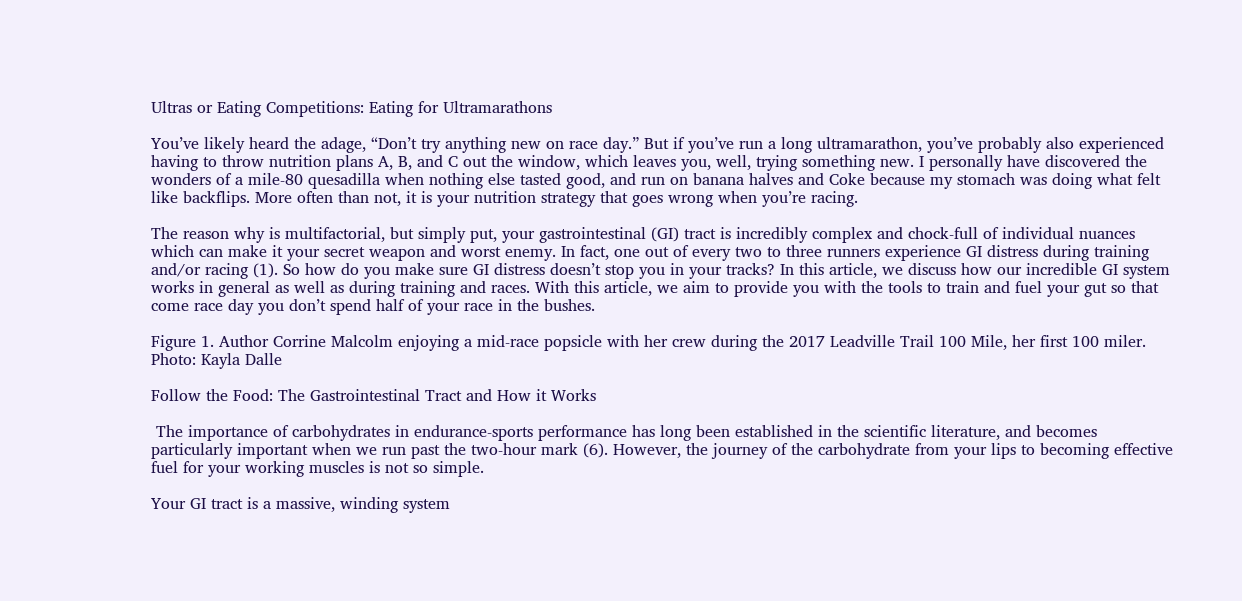Ultras or Eating Competitions: Eating for Ultramarathons

You’ve likely heard the adage, “Don’t try anything new on race day.” But if you’ve run a long ultramarathon, you’ve probably also experienced having to throw nutrition plans A, B, and C out the window, which leaves you, well, trying something new. I personally have discovered the wonders of a mile-80 quesadilla when nothing else tasted good, and run on banana halves and Coke because my stomach was doing what felt like backflips. More often than not, it is your nutrition strategy that goes wrong when you’re racing.

The reason why is multifactorial, but simply put, your gastrointestinal (GI) tract is incredibly complex and chock-full of individual nuances which can make it your secret weapon and worst enemy. In fact, one out of every two to three runners experience GI distress during training and/or racing (1). So how do you make sure GI distress doesn’t stop you in your tracks? In this article, we discuss how our incredible GI system works in general as well as during training and races. With this article, we aim to provide you with the tools to train and fuel your gut so that come race day you don’t spend half of your race in the bushes.

Figure 1. Author Corrine Malcolm enjoying a mid-race popsicle with her crew during the 2017 Leadville Trail 100 Mile, her first 100 miler. Photo: Kayla Dalle

Follow the Food: The Gastrointestinal Tract and How it Works

 The importance of carbohydrates in endurance-sports performance has long been established in the scientific literature, and becomes particularly important when we run past the two-hour mark (6). However, the journey of the carbohydrate from your lips to becoming effective fuel for your working muscles is not so simple.

Your GI tract is a massive, winding system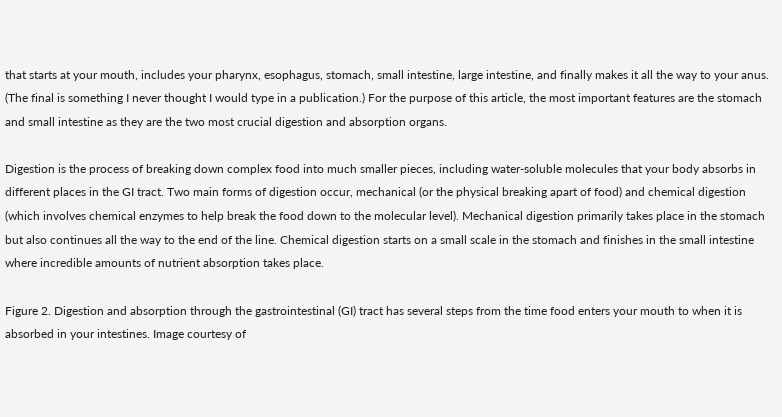that starts at your mouth, includes your pharynx, esophagus, stomach, small intestine, large intestine, and finally makes it all the way to your anus. (The final is something I never thought I would type in a publication.) For the purpose of this article, the most important features are the stomach and small intestine as they are the two most crucial digestion and absorption organs.

Digestion is the process of breaking down complex food into much smaller pieces, including water-soluble molecules that your body absorbs in different places in the GI tract. Two main forms of digestion occur, mechanical (or the physical breaking apart of food) and chemical digestion (which involves chemical enzymes to help break the food down to the molecular level). Mechanical digestion primarily takes place in the stomach but also continues all the way to the end of the line. Chemical digestion starts on a small scale in the stomach and finishes in the small intestine where incredible amounts of nutrient absorption takes place.

Figure 2. Digestion and absorption through the gastrointestinal (GI) tract has several steps from the time food enters your mouth to when it is absorbed in your intestines. Image courtesy of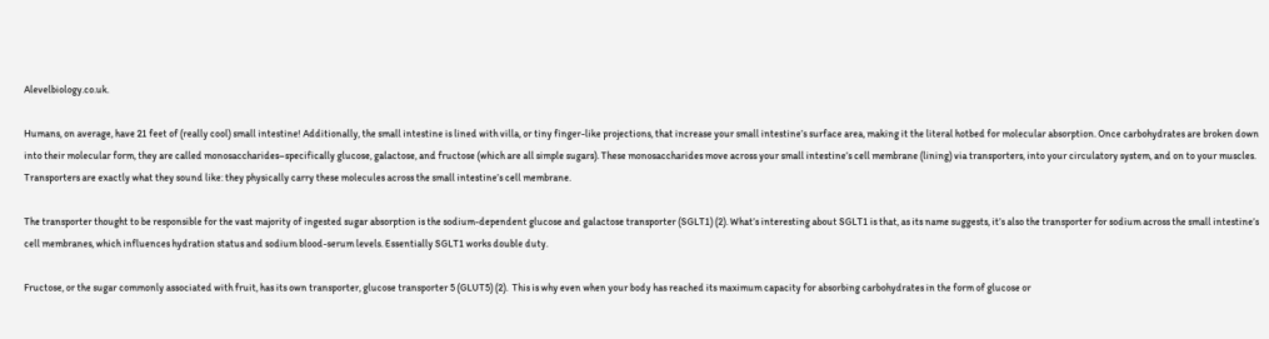Alevelbiology.co.uk.

Humans, on average, have 21 feet of (really cool) small intestine! Additionally, the small intestine is lined with villa, or tiny finger-like projections, that increase your small intestine’s surface area, making it the literal hotbed for molecular absorption. Once carbohydrates are broken down into their molecular form, they are called monosaccharides–specifically glucose, galactose, and fructose (which are all simple sugars). These monosaccharides move across your small intestine’s cell membrane (lining) via transporters, into your circulatory system, and on to your muscles. Transporters are exactly what they sound like: they physically carry these molecules across the small intestine’s cell membrane.

The transporter thought to be responsible for the vast majority of ingested sugar absorption is the sodium-dependent glucose and galactose transporter (SGLT1) (2). What’s interesting about SGLT1 is that, as its name suggests, it’s also the transporter for sodium across the small intestine’s cell membranes, which influences hydration status and sodium blood-serum levels. Essentially SGLT1 works double duty.

Fructose, or the sugar commonly associated with fruit, has its own transporter, glucose transporter 5 (GLUT5) (2).  This is why even when your body has reached its maximum capacity for absorbing carbohydrates in the form of glucose or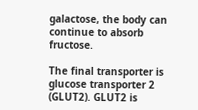galactose, the body can continue to absorb fructose.

The final transporter is glucose transporter 2 (GLUT2). GLUT2 is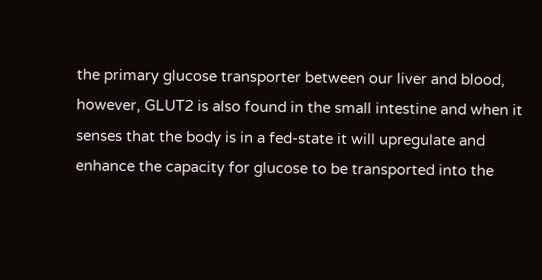the primary glucose transporter between our liver and blood, however, GLUT2 is also found in the small intestine and when it senses that the body is in a fed-state it will upregulate and enhance the capacity for glucose to be transported into the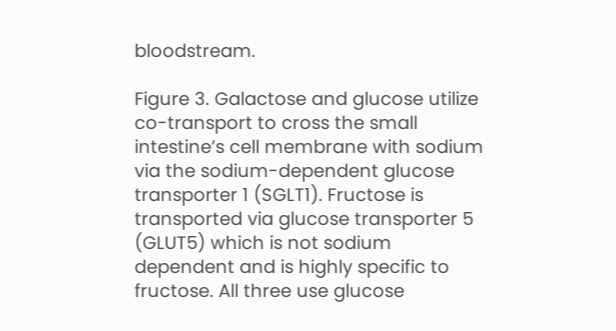bloodstream.

Figure 3. Galactose and glucose utilize co-transport to cross the small intestine’s cell membrane with sodium via the sodium-dependent glucose transporter 1 (SGLT1). Fructose is transported via glucose transporter 5 (GLUT5) which is not sodium dependent and is highly specific to fructose. All three use glucose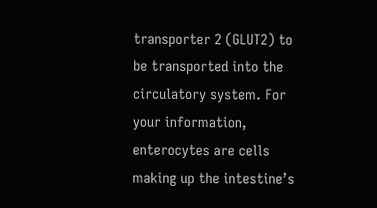transporter 2 (GLUT2) to be transported into the circulatory system. For your information, enterocytes are cells making up the intestine’s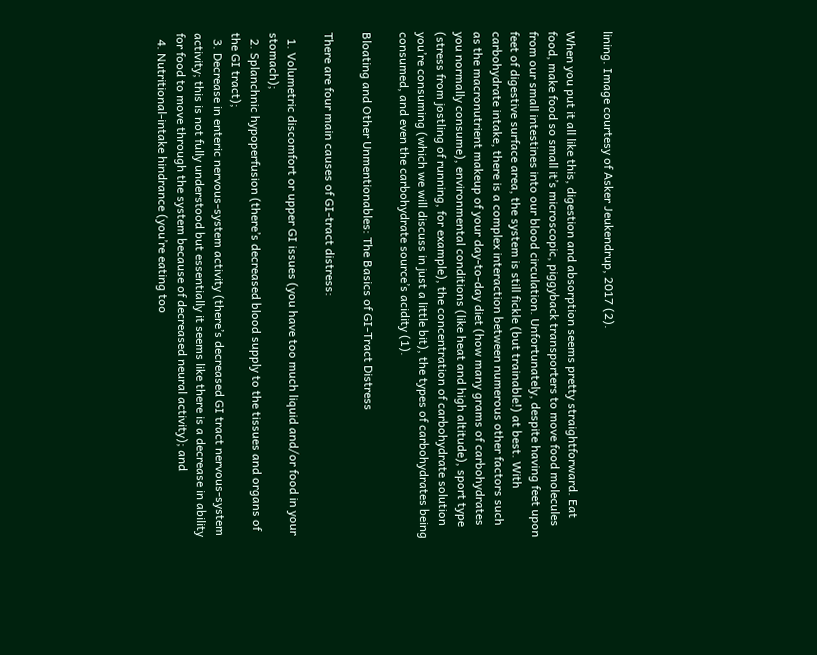lining. Image courtesy of Asker Jeukendrup, 2017 (2).

When you put it all like this, digestion and absorption seems pretty straightforward. Eat food, make food so small it’s microscopic, piggyback transporters to move food molecules from our small intestines into our blood circulation. Unfortunately, despite having feet upon feet of digestive surface area, the system is still fickle (but trainable!) at best. With carbohydrate intake, there is a complex interaction between numerous other factors such as the macronutrient makeup of your day-to-day diet (how many grams of carbohydrates you normally consume), environmental conditions (like heat and high altitude), sport type (stress from jostling of running, for example), the concentration of carbohydrate solution you’re consuming (which we will discuss in just a little bit), the types of carbohydrates being consumed, and even the carbohydrate source’s acidity (1).

Bloating and Other Unmentionables: The Basics of GI-Tract Distress

There are four main causes of GI-tract distress:

  1. Volumetric discomfort or upper GI issues (you have too much liquid and/or food in your stomach);
  2. Splanchnic hypoperfusion (there’s decreased blood supply to the tissues and organs of the GI tract);
  3. Decrease in enteric nervous-system activity (there’s decreased GI tract nervous-system activity; this is not fully understood but essentially it seems like there is a decrease in ability for food to move through the system because of decreased neural activity); and
  4. Nutritional-intake hindrance (you’re eating too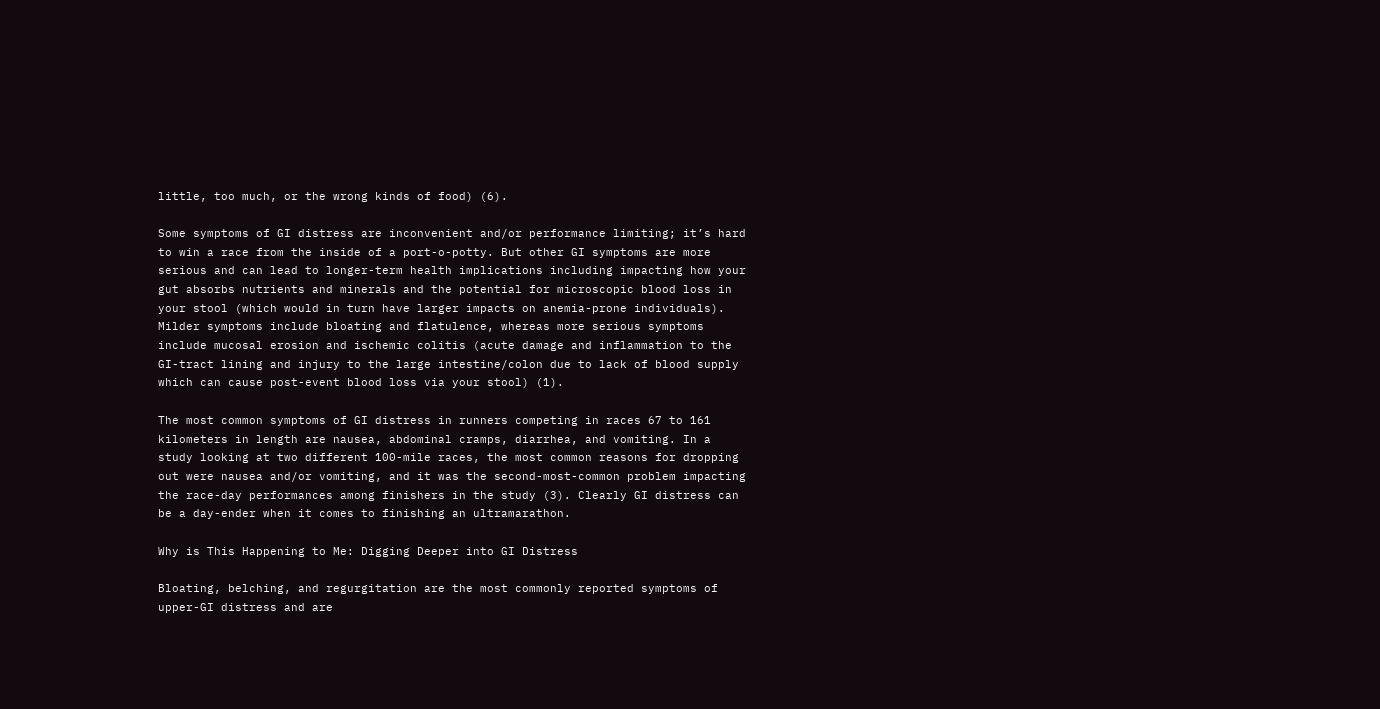little, too much, or the wrong kinds of food) (6).

Some symptoms of GI distress are inconvenient and/or performance limiting; it’s hard to win a race from the inside of a port-o-potty. But other GI symptoms are more serious and can lead to longer-term health implications including impacting how your gut absorbs nutrients and minerals and the potential for microscopic blood loss in your stool (which would in turn have larger impacts on anemia-prone individuals). Milder symptoms include bloating and flatulence, whereas more serious symptoms include mucosal erosion and ischemic colitis (acute damage and inflammation to the GI-tract lining and injury to the large intestine/colon due to lack of blood supply which can cause post-event blood loss via your stool) (1).

The most common symptoms of GI distress in runners competing in races 67 to 161 kilometers in length are nausea, abdominal cramps, diarrhea, and vomiting. In a study looking at two different 100-mile races, the most common reasons for dropping out were nausea and/or vomiting, and it was the second-most-common problem impacting the race-day performances among finishers in the study (3). Clearly GI distress can be a day-ender when it comes to finishing an ultramarathon.

Why is This Happening to Me: Digging Deeper into GI Distress

Bloating, belching, and regurgitation are the most commonly reported symptoms of upper-GI distress and are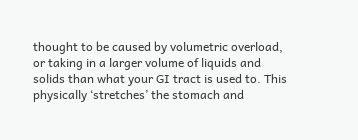thought to be caused by volumetric overload, or taking in a larger volume of liquids and solids than what your GI tract is used to. This physically ‘stretches’ the stomach and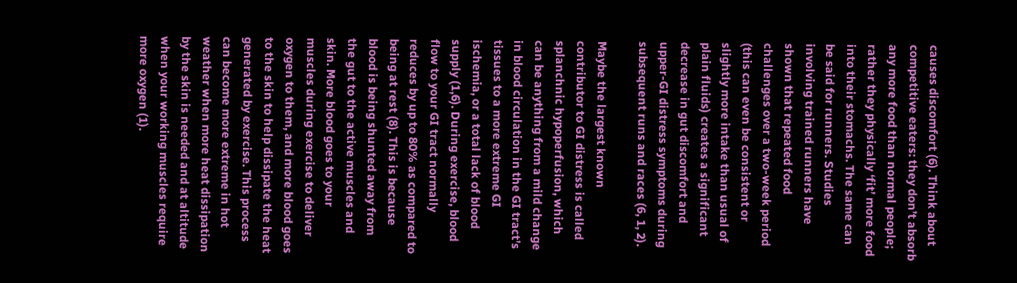causes discomfort (6). Think about competitive eaters: they don’t absorb any more food than normal people; rather they physically ‘fit’ more food into their stomachs. The same can be said for runners. Studies involving trained runners have shown that repeated food challenges over a two-week period (this can even be consistent or slightly more intake than usual of plain fluids) creates a significant decrease in gut discomfort and upper-GI distress symptoms during subsequent runs and races (6, 1, 2).

Maybe the largest known contributor to GI distress is called splanchnic hypoperfusion, which can be anything from a mild change in blood circulation in the GI tract’s tissues to a more extreme GI ischemia, or a total lack of blood supply (1,6). During exercise, blood flow to your GI tract normally reduces by up to 80% as compared to being at rest (8). This is because blood is being shunted away from the gut to the active muscles and skin. More blood goes to your muscles during exercise to deliver oxygen to them, and more blood goes to the skin to help dissipate the heat generated by exercise. This process can become more extreme in hot weather when more heat dissipation by the skin is needed and at altitude when your working muscles require more oxygen (1).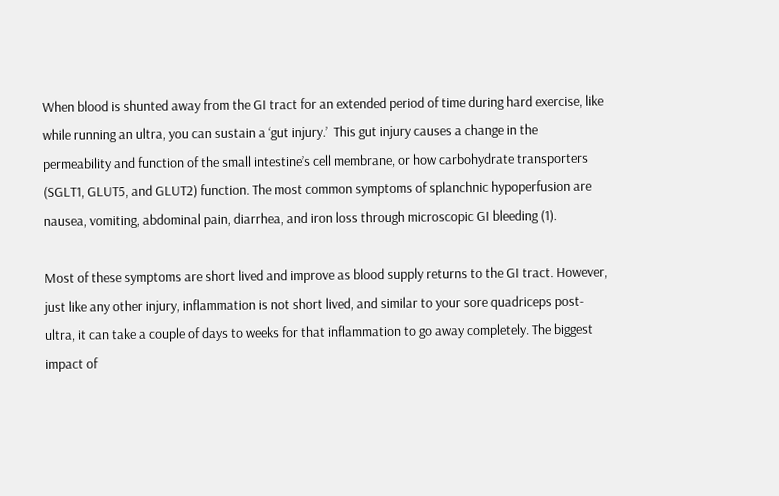When blood is shunted away from the GI tract for an extended period of time during hard exercise, like while running an ultra, you can sustain a ‘gut injury.’  This gut injury causes a change in the permeability and function of the small intestine’s cell membrane, or how carbohydrate transporters (SGLT1, GLUT5, and GLUT2) function. The most common symptoms of splanchnic hypoperfusion are nausea, vomiting, abdominal pain, diarrhea, and iron loss through microscopic GI bleeding (1).

Most of these symptoms are short lived and improve as blood supply returns to the GI tract. However, just like any other injury, inflammation is not short lived, and similar to your sore quadriceps post-ultra, it can take a couple of days to weeks for that inflammation to go away completely. The biggest impact of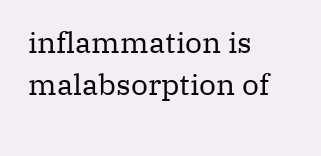inflammation is malabsorption of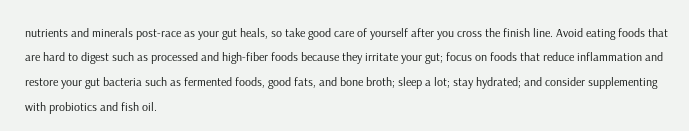nutrients and minerals post-race as your gut heals, so take good care of yourself after you cross the finish line. Avoid eating foods that are hard to digest such as processed and high-fiber foods because they irritate your gut; focus on foods that reduce inflammation and restore your gut bacteria such as fermented foods, good fats, and bone broth; sleep a lot; stay hydrated; and consider supplementing with probiotics and fish oil.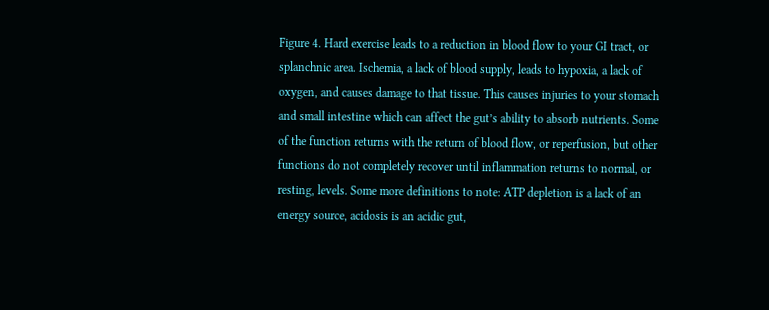Figure 4. Hard exercise leads to a reduction in blood flow to your GI tract, or splanchnic area. Ischemia, a lack of blood supply, leads to hypoxia, a lack of oxygen, and causes damage to that tissue. This causes injuries to your stomach and small intestine which can affect the gut’s ability to absorb nutrients. Some of the function returns with the return of blood flow, or reperfusion, but other functions do not completely recover until inflammation returns to normal, or resting, levels. Some more definitions to note: ATP depletion is a lack of an energy source, acidosis is an acidic gut,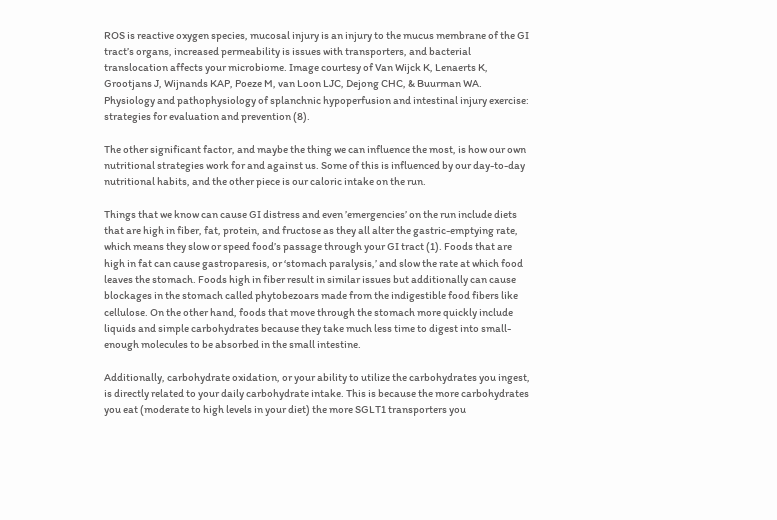ROS is reactive oxygen species, mucosal injury is an injury to the mucus membrane of the GI tract’s organs, increased permeability is issues with transporters, and bacterial translocation affects your microbiome. Image courtesy of Van Wijck K, Lenaerts K, Grootjans J, Wijnands KAP, Poeze M, van Loon LJC, Dejong CHC, & Buurman WA. Physiology and pathophysiology of splanchnic hypoperfusion and intestinal injury exercise: strategies for evaluation and prevention (8).

The other significant factor, and maybe the thing we can influence the most, is how our own nutritional strategies work for and against us. Some of this is influenced by our day-to-day nutritional habits, and the other piece is our caloric intake on the run.

Things that we know can cause GI distress and even ’emergencies’ on the run include diets that are high in fiber, fat, protein, and fructose as they all alter the gastric-emptying rate, which means they slow or speed food’s passage through your GI tract (1). Foods that are high in fat can cause gastroparesis, or ‘stomach paralysis,’ and slow the rate at which food leaves the stomach. Foods high in fiber result in similar issues but additionally can cause blockages in the stomach called phytobezoars made from the indigestible food fibers like cellulose. On the other hand, foods that move through the stomach more quickly include liquids and simple carbohydrates because they take much less time to digest into small-enough molecules to be absorbed in the small intestine.

Additionally, carbohydrate oxidation, or your ability to utilize the carbohydrates you ingest, is directly related to your daily carbohydrate intake. This is because the more carbohydrates you eat (moderate to high levels in your diet) the more SGLT1 transporters you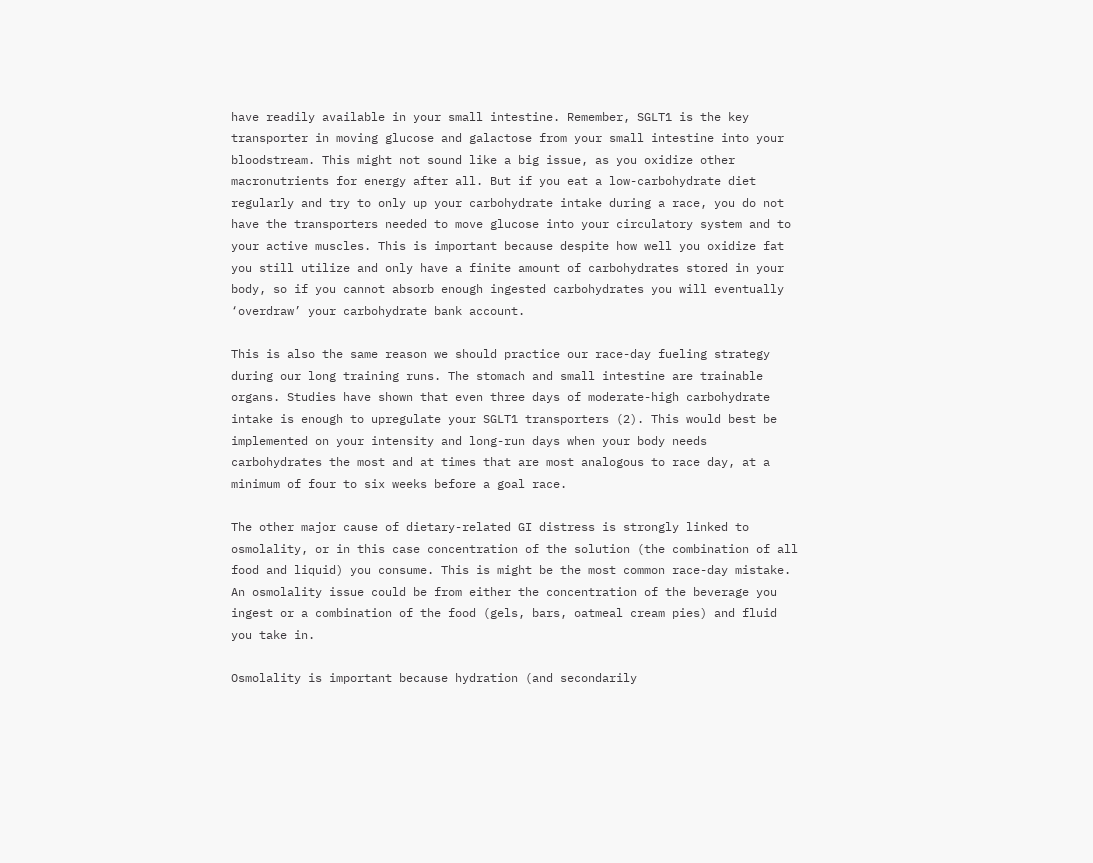have readily available in your small intestine. Remember, SGLT1 is the key transporter in moving glucose and galactose from your small intestine into your bloodstream. This might not sound like a big issue, as you oxidize other macronutrients for energy after all. But if you eat a low-carbohydrate diet regularly and try to only up your carbohydrate intake during a race, you do not have the transporters needed to move glucose into your circulatory system and to your active muscles. This is important because despite how well you oxidize fat you still utilize and only have a finite amount of carbohydrates stored in your body, so if you cannot absorb enough ingested carbohydrates you will eventually ‘overdraw’ your carbohydrate bank account.

This is also the same reason we should practice our race-day fueling strategy during our long training runs. The stomach and small intestine are trainable organs. Studies have shown that even three days of moderate-high carbohydrate intake is enough to upregulate your SGLT1 transporters (2). This would best be implemented on your intensity and long-run days when your body needs carbohydrates the most and at times that are most analogous to race day, at a minimum of four to six weeks before a goal race.

The other major cause of dietary-related GI distress is strongly linked to osmolality, or in this case concentration of the solution (the combination of all food and liquid) you consume. This is might be the most common race-day mistake. An osmolality issue could be from either the concentration of the beverage you ingest or a combination of the food (gels, bars, oatmeal cream pies) and fluid you take in.

Osmolality is important because hydration (and secondarily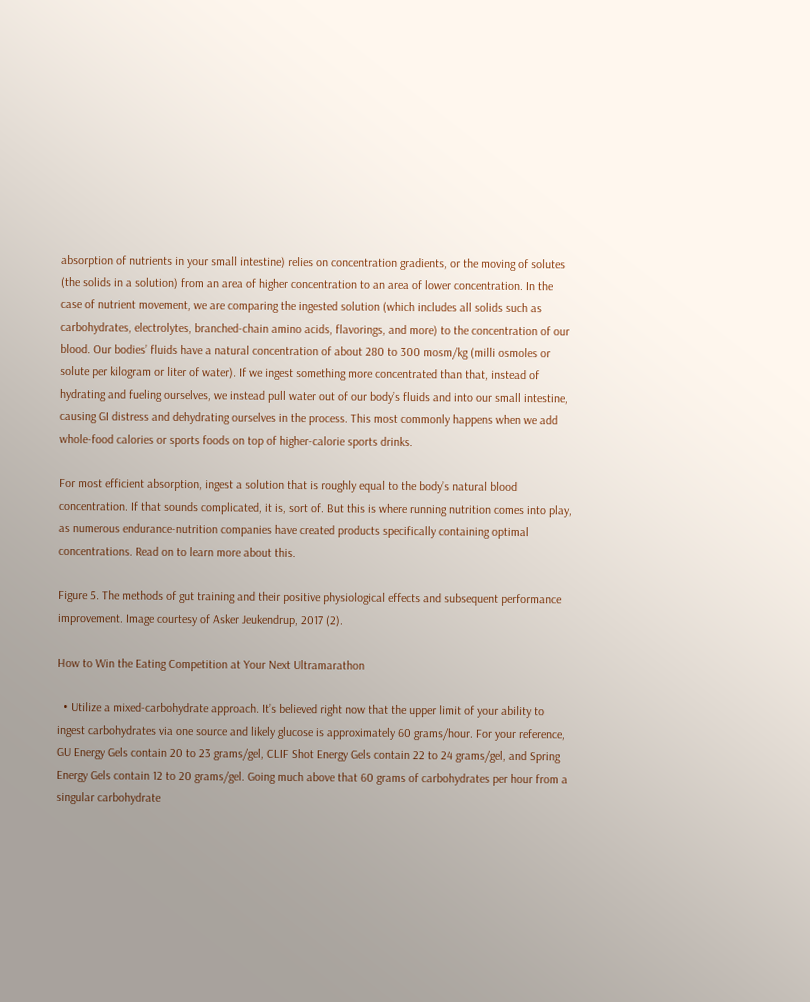absorption of nutrients in your small intestine) relies on concentration gradients, or the moving of solutes (the solids in a solution) from an area of higher concentration to an area of lower concentration. In the case of nutrient movement, we are comparing the ingested solution (which includes all solids such as carbohydrates, electrolytes, branched-chain amino acids, flavorings, and more) to the concentration of our blood. Our bodies’ fluids have a natural concentration of about 280 to 300 mosm/kg (milli osmoles or solute per kilogram or liter of water). If we ingest something more concentrated than that, instead of hydrating and fueling ourselves, we instead pull water out of our body’s fluids and into our small intestine, causing GI distress and dehydrating ourselves in the process. This most commonly happens when we add whole-food calories or sports foods on top of higher-calorie sports drinks.

For most efficient absorption, ingest a solution that is roughly equal to the body’s natural blood concentration. If that sounds complicated, it is, sort of. But this is where running nutrition comes into play, as numerous endurance-nutrition companies have created products specifically containing optimal concentrations. Read on to learn more about this.

Figure 5. The methods of gut training and their positive physiological effects and subsequent performance improvement. Image courtesy of Asker Jeukendrup, 2017 (2).

How to Win the Eating Competition at Your Next Ultramarathon

  • Utilize a mixed-carbohydrate approach. It’s believed right now that the upper limit of your ability to ingest carbohydrates via one source and likely glucose is approximately 60 grams/hour. For your reference, GU Energy Gels contain 20 to 23 grams/gel, CLIF Shot Energy Gels contain 22 to 24 grams/gel, and Spring Energy Gels contain 12 to 20 grams/gel. Going much above that 60 grams of carbohydrates per hour from a singular carbohydrate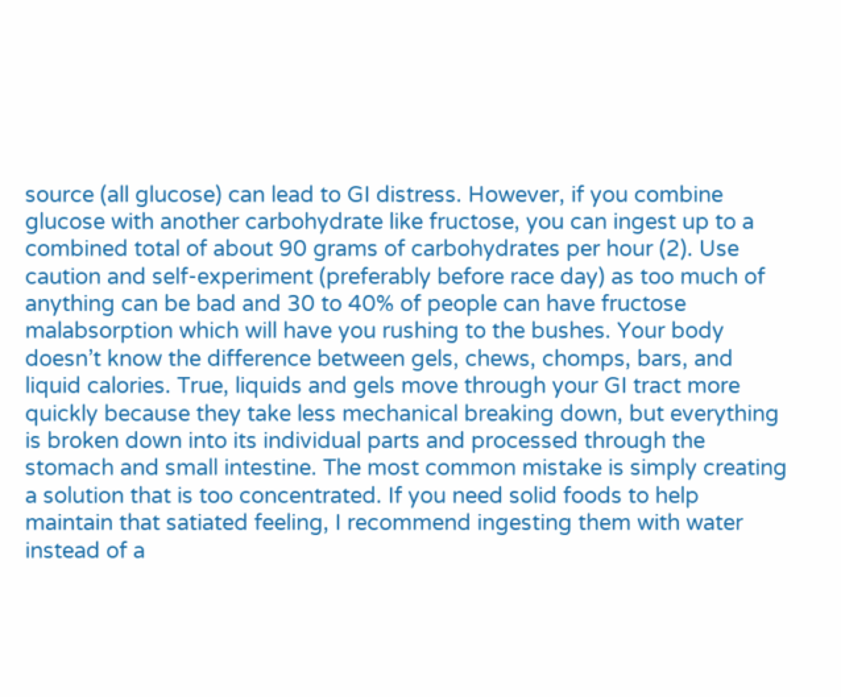source (all glucose) can lead to GI distress. However, if you combine glucose with another carbohydrate like fructose, you can ingest up to a combined total of about 90 grams of carbohydrates per hour (2). Use caution and self-experiment (preferably before race day) as too much of anything can be bad and 30 to 40% of people can have fructose malabsorption which will have you rushing to the bushes. Your body doesn’t know the difference between gels, chews, chomps, bars, and liquid calories. True, liquids and gels move through your GI tract more quickly because they take less mechanical breaking down, but everything is broken down into its individual parts and processed through the stomach and small intestine. The most common mistake is simply creating a solution that is too concentrated. If you need solid foods to help maintain that satiated feeling, I recommend ingesting them with water instead of a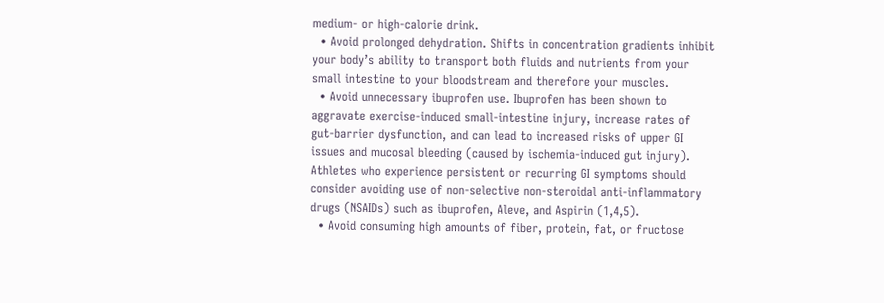medium- or high-calorie drink.
  • Avoid prolonged dehydration. Shifts in concentration gradients inhibit your body’s ability to transport both fluids and nutrients from your small intestine to your bloodstream and therefore your muscles.
  • Avoid unnecessary ibuprofen use. Ibuprofen has been shown to aggravate exercise-induced small-intestine injury, increase rates of gut-barrier dysfunction, and can lead to increased risks of upper GI issues and mucosal bleeding (caused by ischemia-induced gut injury). Athletes who experience persistent or recurring GI symptoms should consider avoiding use of non-selective non-steroidal anti-inflammatory drugs (NSAIDs) such as ibuprofen, Aleve, and Aspirin (1,4,5).
  • Avoid consuming high amounts of fiber, protein, fat, or fructose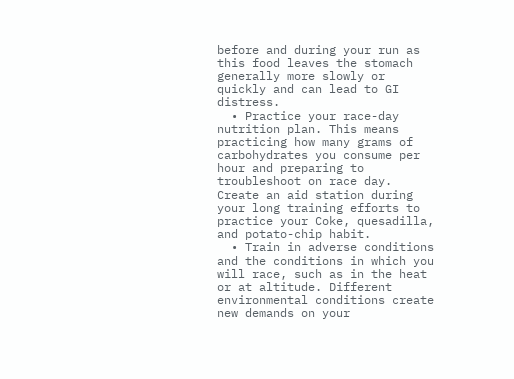before and during your run as this food leaves the stomach generally more slowly or quickly and can lead to GI distress.
  • Practice your race-day nutrition plan. This means practicing how many grams of carbohydrates you consume per hour and preparing to troubleshoot on race day. Create an aid station during your long training efforts to practice your Coke, quesadilla, and potato-chip habit.
  • Train in adverse conditions and the conditions in which you will race, such as in the heat or at altitude. Different environmental conditions create new demands on your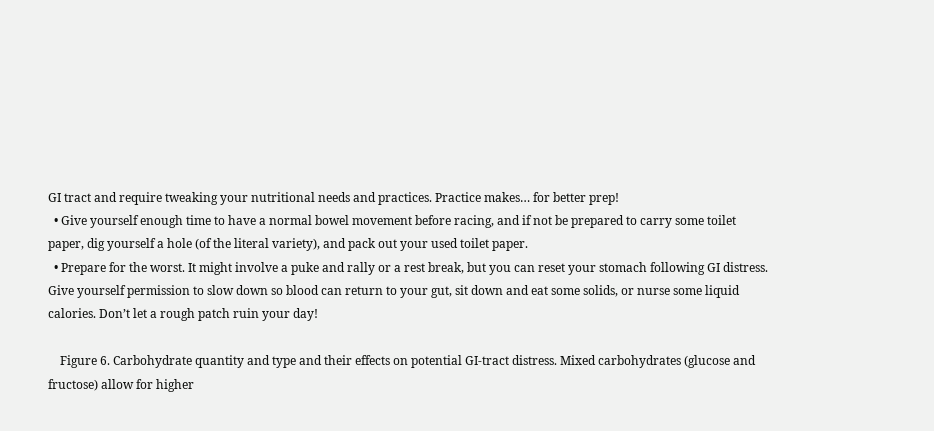GI tract and require tweaking your nutritional needs and practices. Practice makes… for better prep!
  • Give yourself enough time to have a normal bowel movement before racing, and if not be prepared to carry some toilet paper, dig yourself a hole (of the literal variety), and pack out your used toilet paper.
  • Prepare for the worst. It might involve a puke and rally or a rest break, but you can reset your stomach following GI distress. Give yourself permission to slow down so blood can return to your gut, sit down and eat some solids, or nurse some liquid calories. Don’t let a rough patch ruin your day!

    Figure 6. Carbohydrate quantity and type and their effects on potential GI-tract distress. Mixed carbohydrates (glucose and fructose) allow for higher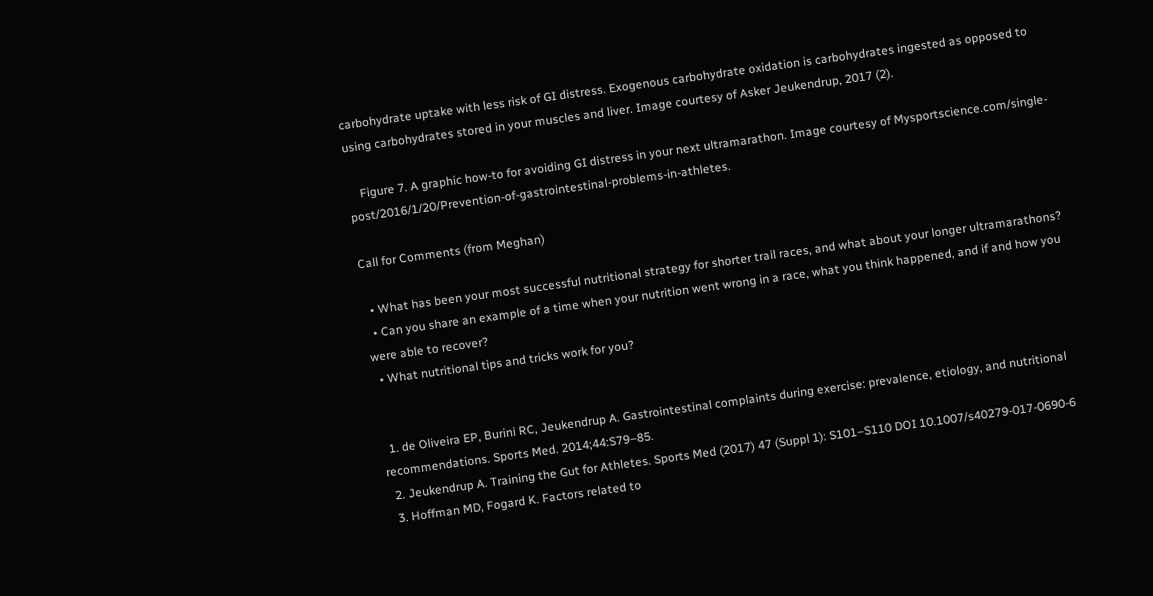carbohydrate uptake with less risk of GI distress. Exogenous carbohydrate oxidation is carbohydrates ingested as opposed to using carbohydrates stored in your muscles and liver. Image courtesy of Asker Jeukendrup, 2017 (2).

    Figure 7. A graphic how-to for avoiding GI distress in your next ultramarathon. Image courtesy of Mysportscience.com/single-post/2016/1/20/Prevention-of-gastrointestinal-problems-in-athletes.

Call for Comments (from Meghan)

  • What has been your most successful nutritional strategy for shorter trail races, and what about your longer ultramarathons?
  • Can you share an example of a time when your nutrition went wrong in a race, what you think happened, and if and how you were able to recover?
  • What nutritional tips and tricks work for you?


  1. de Oliveira EP, Burini RC, Jeukendrup A. Gastrointestinal complaints during exercise: prevalence, etiology, and nutritional recommendations. Sports Med. 2014;44:S79–85.
  2. Jeukendrup A. Training the Gut for Athletes. Sports Med (2017) 47 (Suppl 1): S101–S110 DOI 10.1007/s40279-017-0690-6
  3. Hoffman MD, Fogard K. Factors related to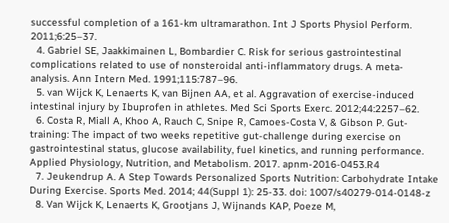successful completion of a 161-km ultramarathon. Int J Sports Physiol Perform. 2011;6:25–37.
  4. Gabriel SE, Jaakkimainen L, Bombardier C. Risk for serious gastrointestinal complications related to use of nonsteroidal anti-inflammatory drugs. A meta-analysis. Ann Intern Med. 1991;115:787–96.
  5. van Wijck K, Lenaerts K, van Bijnen AA, et al. Aggravation of exercise-induced intestinal injury by Ibuprofen in athletes. Med Sci Sports Exerc. 2012;44:2257–62.
  6. Costa R, Miall A, Khoo A, Rauch C, Snipe R, Camoes-Costa V, & Gibson P. Gut-training: The impact of two weeks repetitive gut-challenge during exercise on gastrointestinal status, glucose availability, fuel kinetics, and running performance. Applied Physiology, Nutrition, and Metabolism. 2017. apnm-2016-0453.R4
  7. Jeukendrup A. A Step Towards Personalized Sports Nutrition: Carbohydrate Intake During Exercise. Sports Med. 2014; 44(Suppl 1): 25-33. doi: 1007/s40279-014-0148-z
  8. Van Wijck K, Lenaerts K, Grootjans J, Wijnands KAP, Poeze M,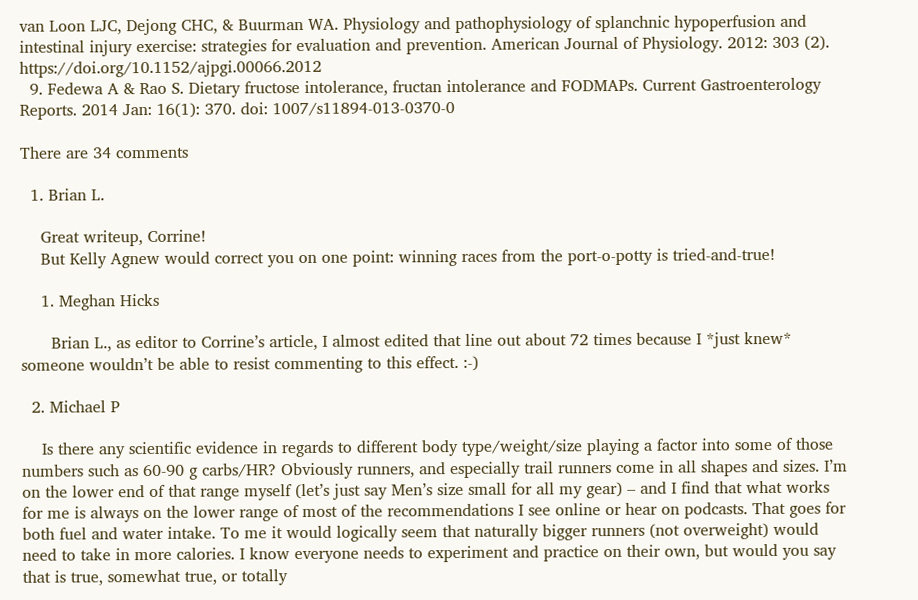van Loon LJC, Dejong CHC, & Buurman WA. Physiology and pathophysiology of splanchnic hypoperfusion and intestinal injury exercise: strategies for evaluation and prevention. American Journal of Physiology. 2012: 303 (2). https://doi.org/10.1152/ajpgi.00066.2012
  9. Fedewa A & Rao S. Dietary fructose intolerance, fructan intolerance and FODMAPs. Current Gastroenterology Reports. 2014 Jan: 16(1): 370. doi: 1007/s11894-013-0370-0

There are 34 comments

  1. Brian L.

    Great writeup, Corrine!
    But Kelly Agnew would correct you on one point: winning races from the port-o-potty is tried-and-true!

    1. Meghan Hicks

      Brian L., as editor to Corrine’s article, I almost edited that line out about 72 times because I *just knew* someone wouldn’t be able to resist commenting to this effect. :-)

  2. Michael P

    Is there any scientific evidence in regards to different body type/weight/size playing a factor into some of those numbers such as 60-90 g carbs/HR? Obviously runners, and especially trail runners come in all shapes and sizes. I’m on the lower end of that range myself (let’s just say Men’s size small for all my gear) – and I find that what works for me is always on the lower range of most of the recommendations I see online or hear on podcasts. That goes for both fuel and water intake. To me it would logically seem that naturally bigger runners (not overweight) would need to take in more calories. I know everyone needs to experiment and practice on their own, but would you say that is true, somewhat true, or totally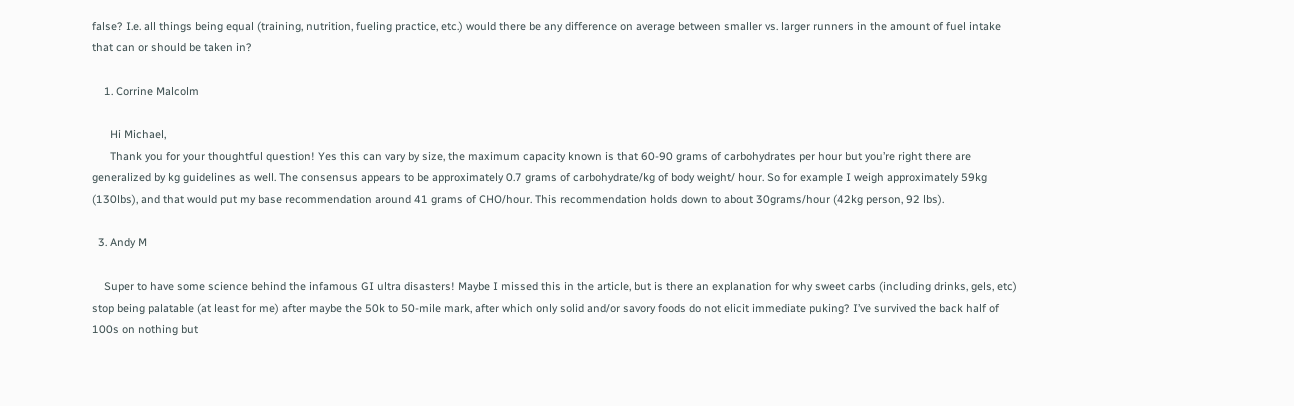false? I.e. all things being equal (training, nutrition, fueling practice, etc.) would there be any difference on average between smaller vs. larger runners in the amount of fuel intake that can or should be taken in?

    1. Corrine Malcolm

      Hi Michael,
      Thank you for your thoughtful question! Yes this can vary by size, the maximum capacity known is that 60-90 grams of carbohydrates per hour but you’re right there are generalized by kg guidelines as well. The consensus appears to be approximately 0.7 grams of carbohydrate/kg of body weight/ hour. So for example I weigh approximately 59kg (130lbs), and that would put my base recommendation around 41 grams of CHO/hour. This recommendation holds down to about 30grams/hour (42kg person, 92 lbs).

  3. Andy M

    Super to have some science behind the infamous GI ultra disasters! Maybe I missed this in the article, but is there an explanation for why sweet carbs (including drinks, gels, etc) stop being palatable (at least for me) after maybe the 50k to 50-mile mark, after which only solid and/or savory foods do not elicit immediate puking? I’ve survived the back half of 100s on nothing but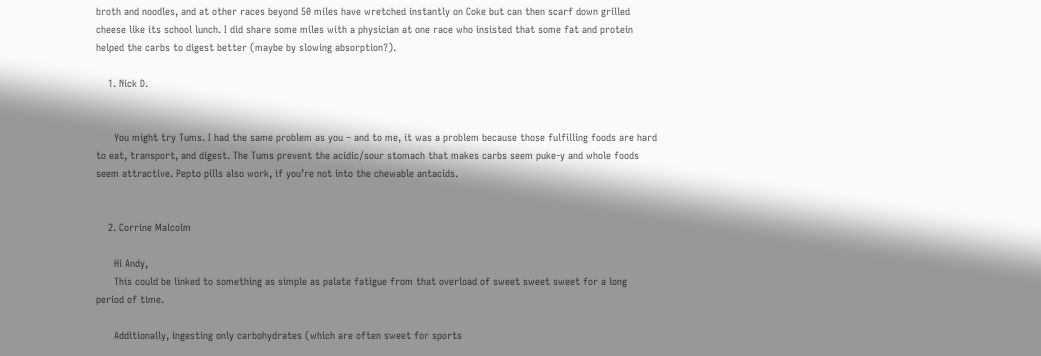broth and noodles, and at other races beyond 50 miles have wretched instantly on Coke but can then scarf down grilled cheese like its school lunch. I did share some miles with a physician at one race who insisted that some fat and protein helped the carbs to digest better (maybe by slowing absorption?).

    1. Nick D.


      You might try Tums. I had the same problem as you – and to me, it was a problem because those fulfilling foods are hard to eat, transport, and digest. The Tums prevent the acidic/sour stomach that makes carbs seem puke-y and whole foods seem attractive. Pepto pills also work, if you’re not into the chewable antacids.


    2. Corrine Malcolm

      Hi Andy,
      This could be linked to something as simple as palate fatigue from that overload of sweet sweet sweet for a long period of time.

      Additionally, ingesting only carbohydrates (which are often sweet for sports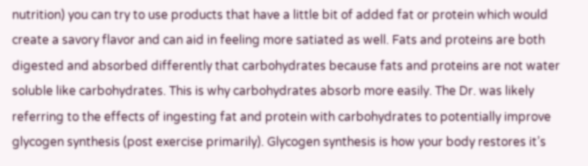nutrition) you can try to use products that have a little bit of added fat or protein which would create a savory flavor and can aid in feeling more satiated as well. Fats and proteins are both digested and absorbed differently that carbohydrates because fats and proteins are not water soluble like carbohydrates. This is why carbohydrates absorb more easily. The Dr. was likely referring to the effects of ingesting fat and protein with carbohydrates to potentially improve glycogen synthesis (post exercise primarily). Glycogen synthesis is how your body restores it’s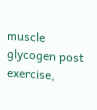muscle glycogen post exercise,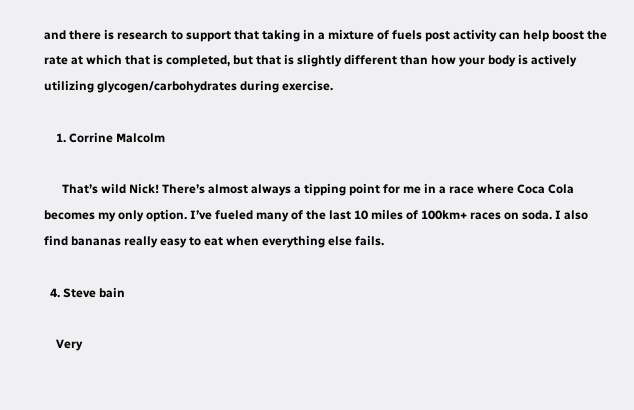and there is research to support that taking in a mixture of fuels post activity can help boost the rate at which that is completed, but that is slightly different than how your body is actively utilizing glycogen/carbohydrates during exercise.

    1. Corrine Malcolm

      That’s wild Nick! There’s almost always a tipping point for me in a race where Coca Cola becomes my only option. I’ve fueled many of the last 10 miles of 100km+ races on soda. I also find bananas really easy to eat when everything else fails.

  4. Steve bain

    Very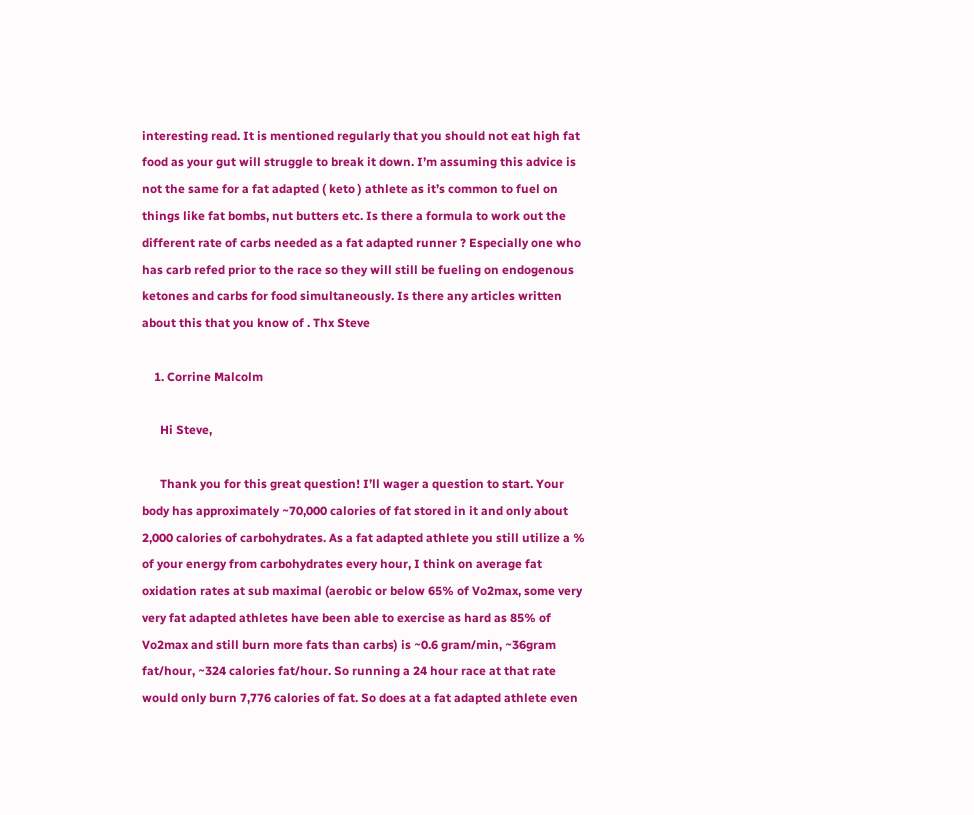interesting read. It is mentioned regularly that you should not eat high fat food as your gut will struggle to break it down. I’m assuming this advice is not the same for a fat adapted ( keto ) athlete as it’s common to fuel on things like fat bombs, nut butters etc. Is there a formula to work out the different rate of carbs needed as a fat adapted runner ? Especially one who has carb refed prior to the race so they will still be fueling on endogenous ketones and carbs for food simultaneously. Is there any articles written about this that you know of . Thx Steve

    1. Corrine Malcolm

      Hi Steve,

      Thank you for this great question! I’ll wager a question to start. Your body has approximately ~70,000 calories of fat stored in it and only about 2,000 calories of carbohydrates. As a fat adapted athlete you still utilize a % of your energy from carbohydrates every hour, I think on average fat oxidation rates at sub maximal (aerobic or below 65% of Vo2max, some very very fat adapted athletes have been able to exercise as hard as 85% of Vo2max and still burn more fats than carbs) is ~0.6 gram/min, ~36gram fat/hour, ~324 calories fat/hour. So running a 24 hour race at that rate would only burn 7,776 calories of fat. So does at a fat adapted athlete even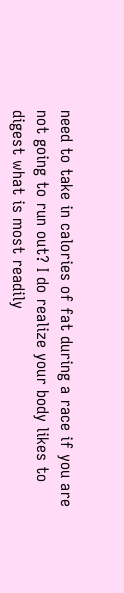need to take in calories of fat during a race if you are not going to run out? I do realize your body likes to digest what is most readily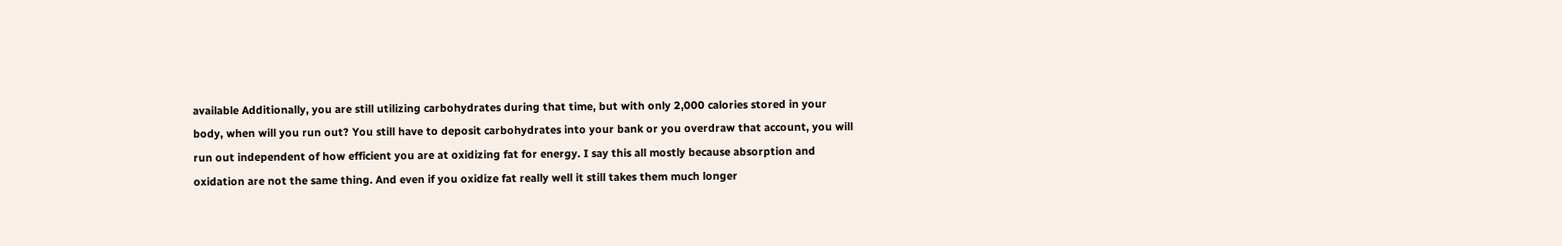available Additionally, you are still utilizing carbohydrates during that time, but with only 2,000 calories stored in your body, when will you run out? You still have to deposit carbohydrates into your bank or you overdraw that account, you will run out independent of how efficient you are at oxidizing fat for energy. I say this all mostly because absorption and oxidation are not the same thing. And even if you oxidize fat really well it still takes them much longer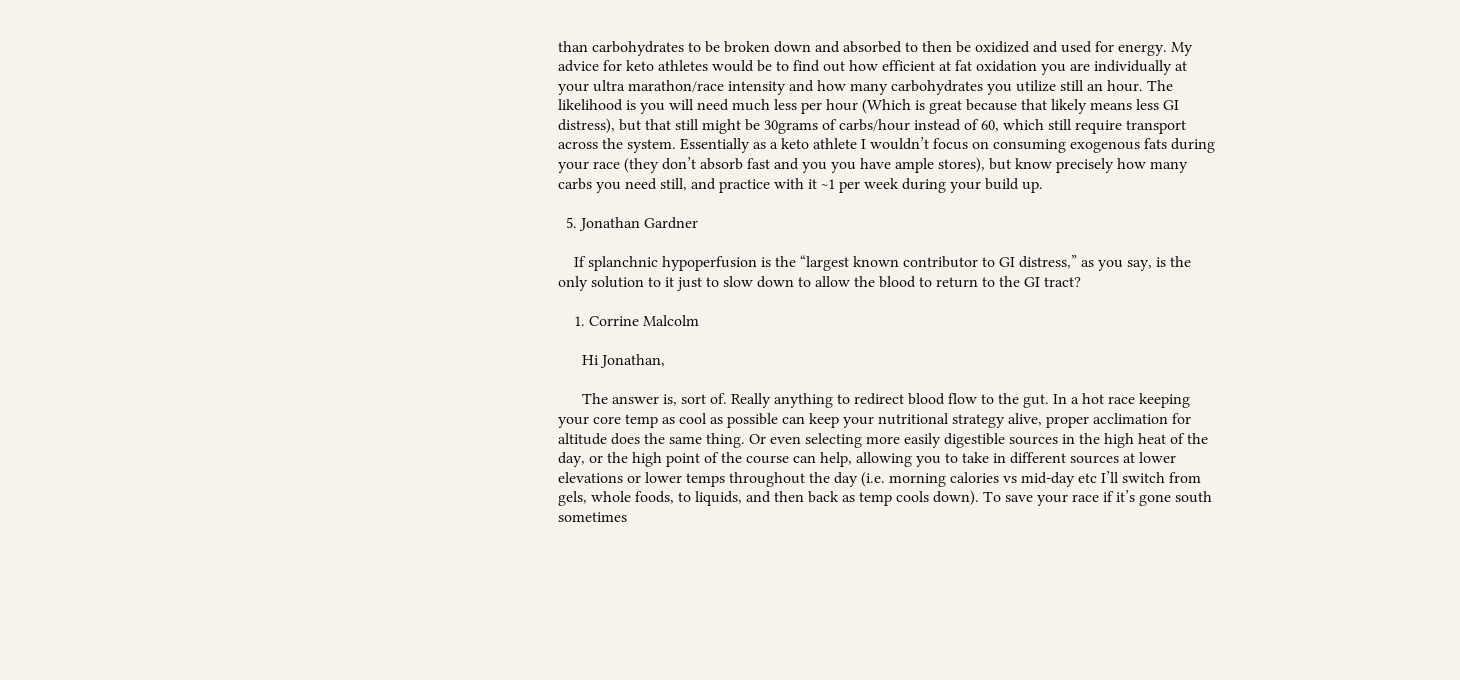than carbohydrates to be broken down and absorbed to then be oxidized and used for energy. My advice for keto athletes would be to find out how efficient at fat oxidation you are individually at your ultra marathon/race intensity and how many carbohydrates you utilize still an hour. The likelihood is you will need much less per hour (Which is great because that likely means less GI distress), but that still might be 30grams of carbs/hour instead of 60, which still require transport across the system. Essentially as a keto athlete I wouldn’t focus on consuming exogenous fats during your race (they don’t absorb fast and you you have ample stores), but know precisely how many carbs you need still, and practice with it ~1 per week during your build up.

  5. Jonathan Gardner

    If splanchnic hypoperfusion is the “largest known contributor to GI distress,” as you say, is the only solution to it just to slow down to allow the blood to return to the GI tract?

    1. Corrine Malcolm

      Hi Jonathan,

      The answer is, sort of. Really anything to redirect blood flow to the gut. In a hot race keeping your core temp as cool as possible can keep your nutritional strategy alive, proper acclimation for altitude does the same thing. Or even selecting more easily digestible sources in the high heat of the day, or the high point of the course can help, allowing you to take in different sources at lower elevations or lower temps throughout the day (i.e. morning calories vs mid-day etc I’ll switch from gels, whole foods, to liquids, and then back as temp cools down). To save your race if it’s gone south sometimes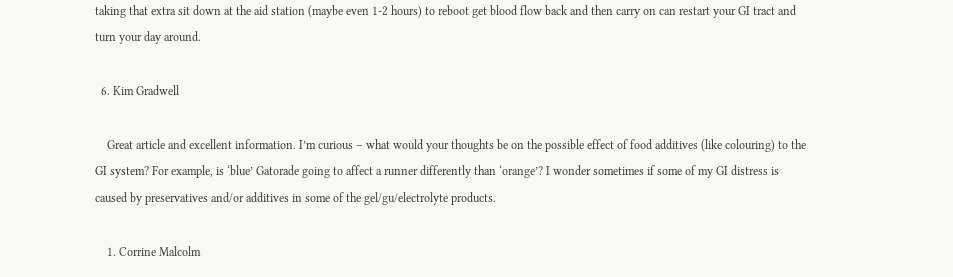taking that extra sit down at the aid station (maybe even 1-2 hours) to reboot get blood flow back and then carry on can restart your GI tract and turn your day around.

  6. Kim Gradwell

    Great article and excellent information. I’m curious – what would your thoughts be on the possible effect of food additives (like colouring) to the GI system? For example, is ‘blue’ Gatorade going to affect a runner differently than ‘orange’? I wonder sometimes if some of my GI distress is caused by preservatives and/or additives in some of the gel/gu/electrolyte products.

    1. Corrine Malcolm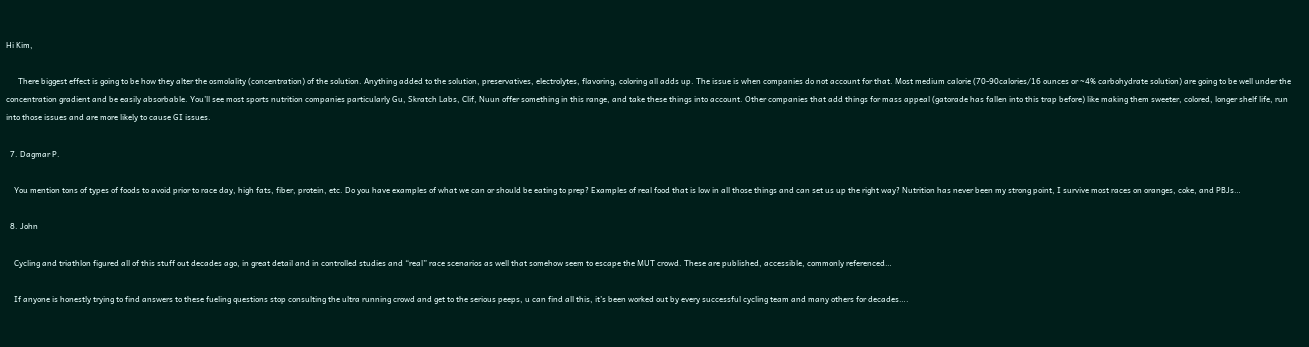Hi Kim,

      There biggest effect is going to be how they alter the osmolality (concentration) of the solution. Anything added to the solution, preservatives, electrolytes, flavoring, coloring all adds up. The issue is when companies do not account for that. Most medium calorie (70-90calories/16 ounces or ~4% carbohydrate solution) are going to be well under the concentration gradient and be easily absorbable. You’ll see most sports nutrition companies particularly Gu, Skratch Labs, Clif, Nuun offer something in this range, and take these things into account. Other companies that add things for mass appeal (gatorade has fallen into this trap before) like making them sweeter, colored, longer shelf life, run into those issues and are more likely to cause GI issues.

  7. Dagmar P.

    You mention tons of types of foods to avoid prior to race day, high fats, fiber, protein, etc. Do you have examples of what we can or should be eating to prep? Examples of real food that is low in all those things and can set us up the right way? Nutrition has never been my strong point, I survive most races on oranges, coke, and PBJs…

  8. John

    Cycling and triathlon figured all of this stuff out decades ago, in great detail and in controlled studies and “real” race scenarios as well that somehow seem to escape the MUT crowd. These are published, accessible, commonly referenced…

    If anyone is honestly trying to find answers to these fueling questions stop consulting the ultra running crowd and get to the serious peeps, u can find all this, it’s been worked out by every successful cycling team and many others for decades….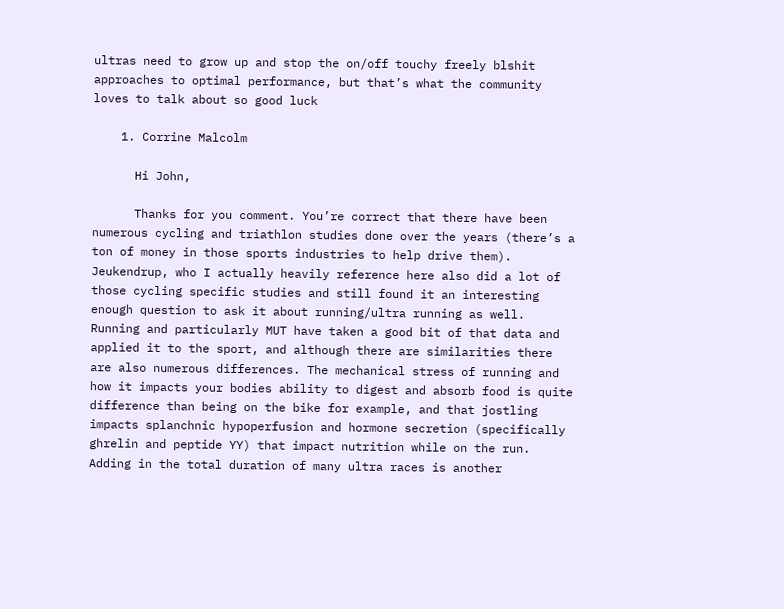ultras need to grow up and stop the on/off touchy freely blshit approaches to optimal performance, but that’s what the community loves to talk about so good luck

    1. Corrine Malcolm

      Hi John,

      Thanks for you comment. You’re correct that there have been numerous cycling and triathlon studies done over the years (there’s a ton of money in those sports industries to help drive them). Jeukendrup, who I actually heavily reference here also did a lot of those cycling specific studies and still found it an interesting enough question to ask it about running/ultra running as well. Running and particularly MUT have taken a good bit of that data and applied it to the sport, and although there are similarities there are also numerous differences. The mechanical stress of running and how it impacts your bodies ability to digest and absorb food is quite difference than being on the bike for example, and that jostling impacts splanchnic hypoperfusion and hormone secretion (specifically ghrelin and peptide YY) that impact nutrition while on the run. Adding in the total duration of many ultra races is another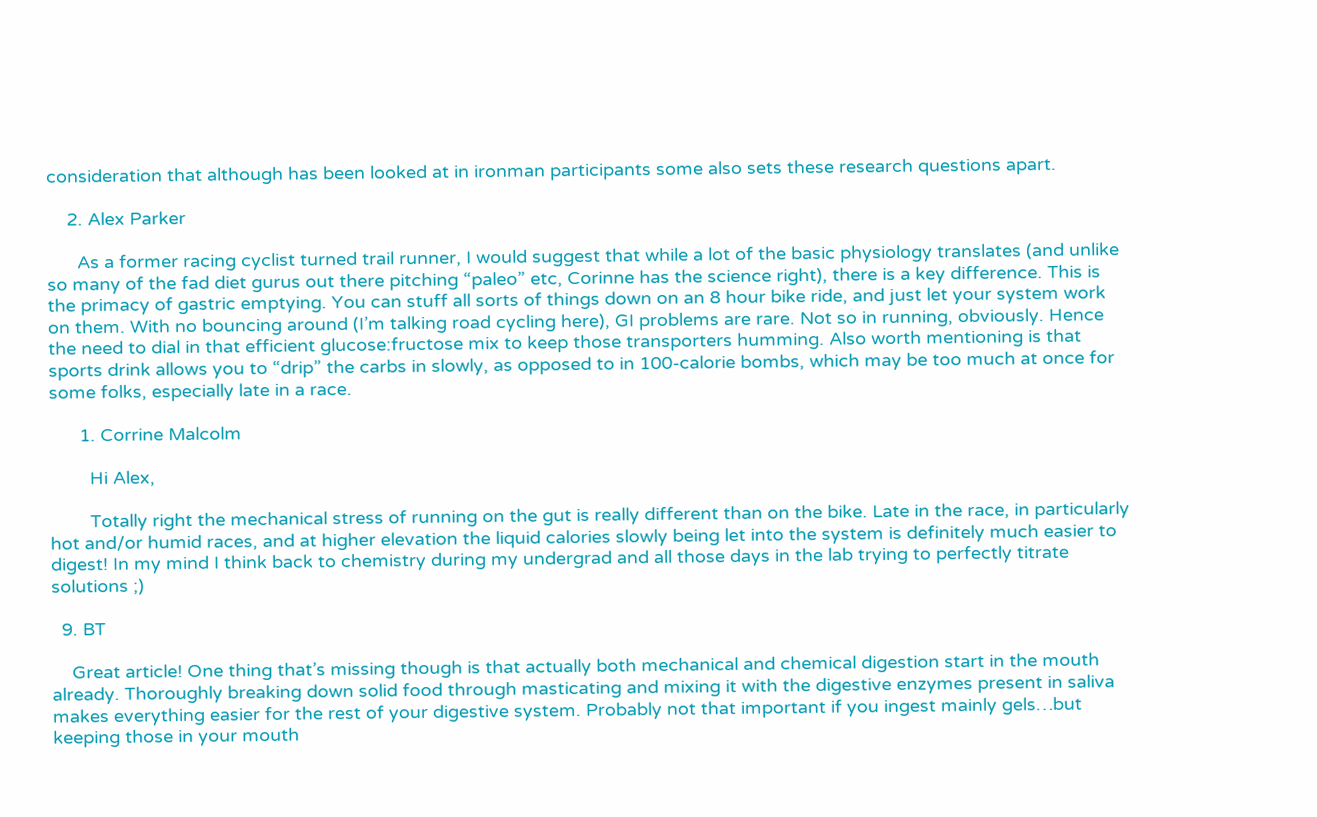consideration that although has been looked at in ironman participants some also sets these research questions apart.

    2. Alex Parker

      As a former racing cyclist turned trail runner, I would suggest that while a lot of the basic physiology translates (and unlike so many of the fad diet gurus out there pitching “paleo” etc, Corinne has the science right), there is a key difference. This is the primacy of gastric emptying. You can stuff all sorts of things down on an 8 hour bike ride, and just let your system work on them. With no bouncing around (I’m talking road cycling here), GI problems are rare. Not so in running, obviously. Hence the need to dial in that efficient glucose:fructose mix to keep those transporters humming. Also worth mentioning is that sports drink allows you to “drip” the carbs in slowly, as opposed to in 100-calorie bombs, which may be too much at once for some folks, especially late in a race.

      1. Corrine Malcolm

        Hi Alex,

        Totally right the mechanical stress of running on the gut is really different than on the bike. Late in the race, in particularly hot and/or humid races, and at higher elevation the liquid calories slowly being let into the system is definitely much easier to digest! In my mind I think back to chemistry during my undergrad and all those days in the lab trying to perfectly titrate solutions ;)

  9. BT

    Great article! One thing that’s missing though is that actually both mechanical and chemical digestion start in the mouth already. Thoroughly breaking down solid food through masticating and mixing it with the digestive enzymes present in saliva makes everything easier for the rest of your digestive system. Probably not that important if you ingest mainly gels…but keeping those in your mouth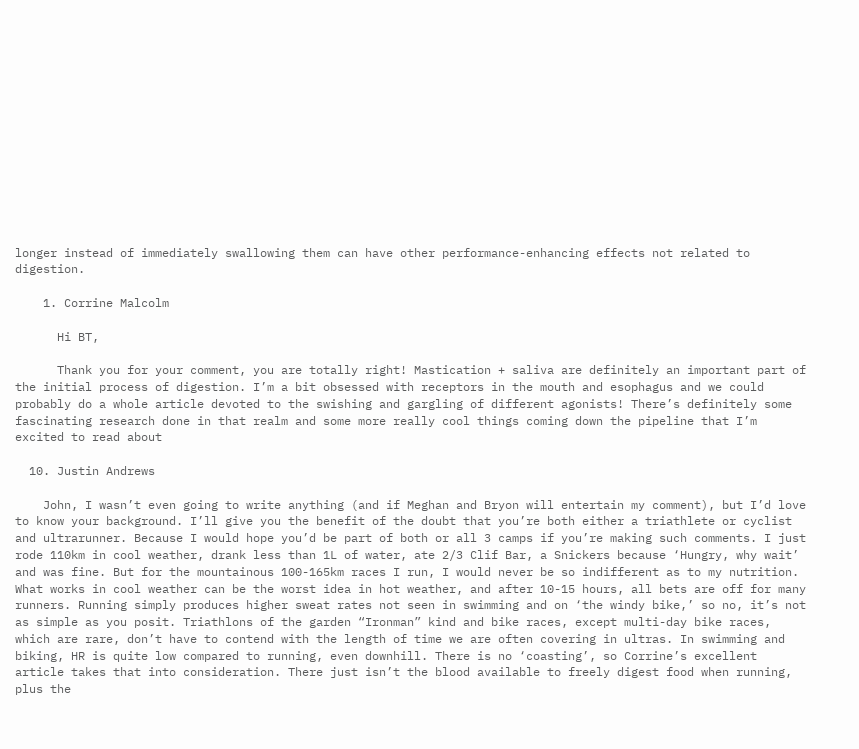longer instead of immediately swallowing them can have other performance-enhancing effects not related to digestion.

    1. Corrine Malcolm

      Hi BT,

      Thank you for your comment, you are totally right! Mastication + saliva are definitely an important part of the initial process of digestion. I’m a bit obsessed with receptors in the mouth and esophagus and we could probably do a whole article devoted to the swishing and gargling of different agonists! There’s definitely some fascinating research done in that realm and some more really cool things coming down the pipeline that I’m excited to read about

  10. Justin Andrews

    John, I wasn’t even going to write anything (and if Meghan and Bryon will entertain my comment), but I’d love to know your background. I’ll give you the benefit of the doubt that you’re both either a triathlete or cyclist and ultrarunner. Because I would hope you’d be part of both or all 3 camps if you’re making such comments. I just rode 110km in cool weather, drank less than 1L of water, ate 2/3 Clif Bar, a Snickers because ‘Hungry, why wait’ and was fine. But for the mountainous 100-165km races I run, I would never be so indifferent as to my nutrition. What works in cool weather can be the worst idea in hot weather, and after 10-15 hours, all bets are off for many runners. Running simply produces higher sweat rates not seen in swimming and on ‘the windy bike,’ so no, it’s not as simple as you posit. Triathlons of the garden “Ironman” kind and bike races, except multi-day bike races, which are rare, don’t have to contend with the length of time we are often covering in ultras. In swimming and biking, HR is quite low compared to running, even downhill. There is no ‘coasting’, so Corrine’s excellent article takes that into consideration. There just isn’t the blood available to freely digest food when running, plus the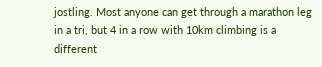jostling. Most anyone can get through a marathon leg in a tri, but 4 in a row with 10km climbing is a different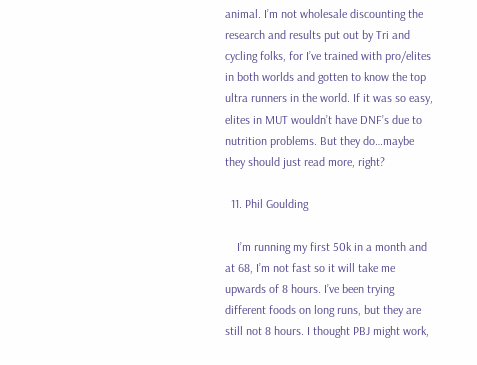animal. I’m not wholesale discounting the research and results put out by Tri and cycling folks, for I’ve trained with pro/elites in both worlds and gotten to know the top ultra runners in the world. If it was so easy, elites in MUT wouldn’t have DNF’s due to nutrition problems. But they do…maybe they should just read more, right?

  11. Phil Goulding

    I’m running my first 50k in a month and at 68, I’m not fast so it will take me upwards of 8 hours. I’ve been trying different foods on long runs, but they are still not 8 hours. I thought PBJ might work,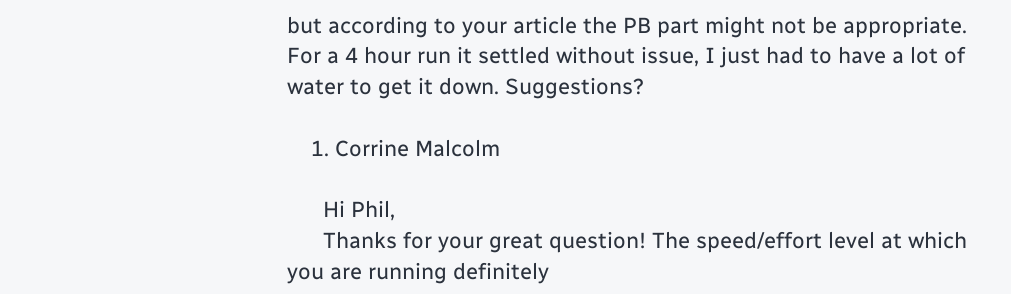but according to your article the PB part might not be appropriate. For a 4 hour run it settled without issue, I just had to have a lot of water to get it down. Suggestions?

    1. Corrine Malcolm

      Hi Phil,
      Thanks for your great question! The speed/effort level at which you are running definitely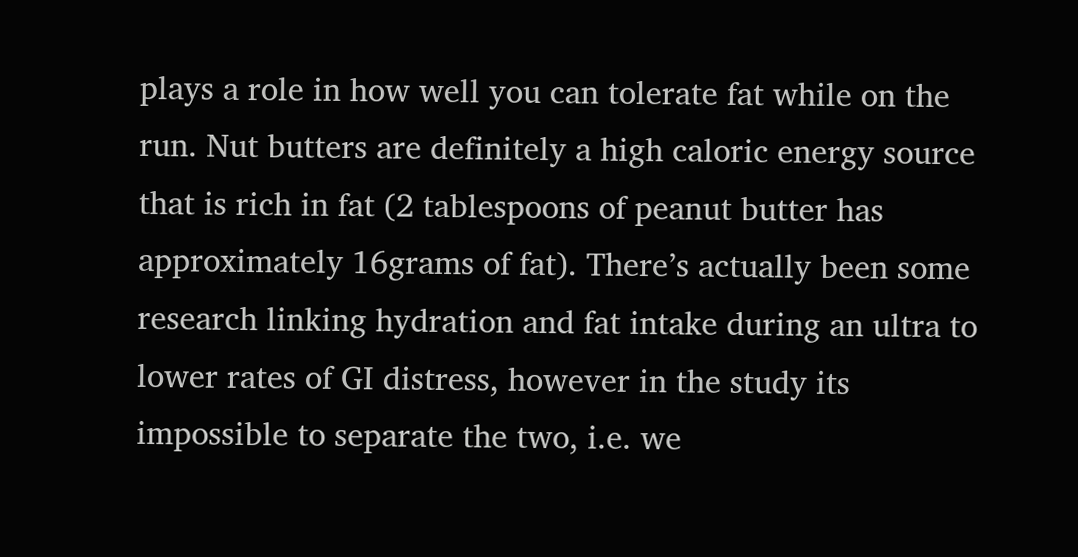plays a role in how well you can tolerate fat while on the run. Nut butters are definitely a high caloric energy source that is rich in fat (2 tablespoons of peanut butter has approximately 16grams of fat). There’s actually been some research linking hydration and fat intake during an ultra to lower rates of GI distress, however in the study its impossible to separate the two, i.e. we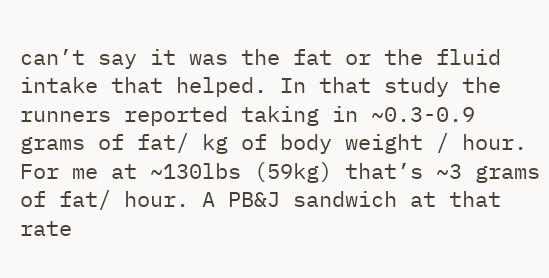can’t say it was the fat or the fluid intake that helped. In that study the runners reported taking in ~0.3-0.9 grams of fat/ kg of body weight / hour. For me at ~130lbs (59kg) that’s ~3 grams of fat/ hour. A PB&J sandwich at that rate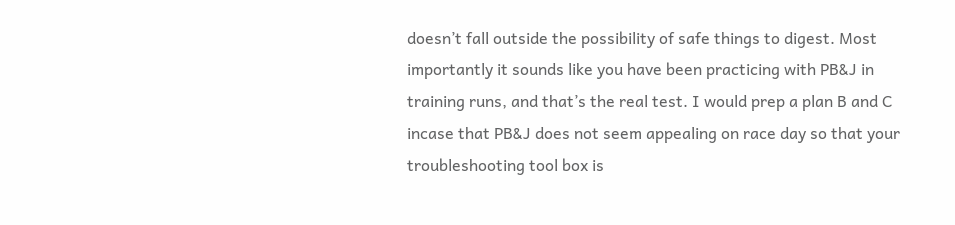doesn’t fall outside the possibility of safe things to digest. Most importantly it sounds like you have been practicing with PB&J in training runs, and that’s the real test. I would prep a plan B and C incase that PB&J does not seem appealing on race day so that your troubleshooting tool box is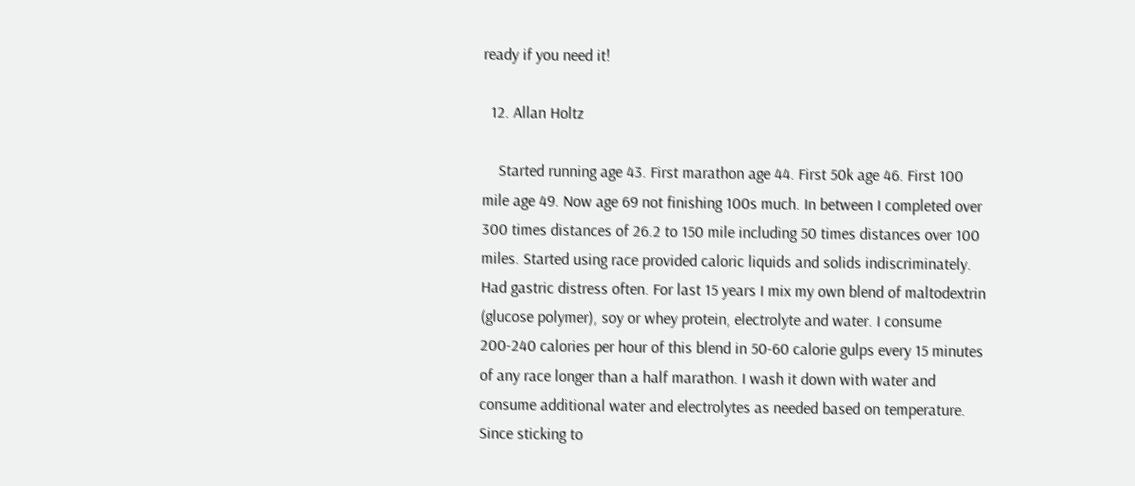ready if you need it!

  12. Allan Holtz

    Started running age 43. First marathon age 44. First 50k age 46. First 100 mile age 49. Now age 69 not finishing 100s much. In between I completed over 300 times distances of 26.2 to 150 mile including 50 times distances over 100 miles. Started using race provided caloric liquids and solids indiscriminately. Had gastric distress often. For last 15 years I mix my own blend of maltodextrin (glucose polymer), soy or whey protein, electrolyte and water. I consume 200-240 calories per hour of this blend in 50-60 calorie gulps every 15 minutes of any race longer than a half marathon. I wash it down with water and consume additional water and electrolytes as needed based on temperature. Since sticking to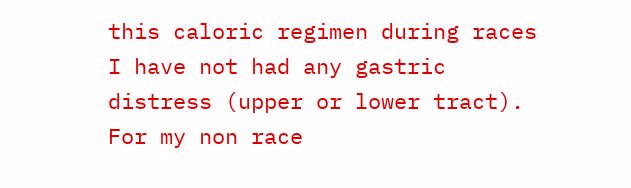this caloric regimen during races I have not had any gastric distress (upper or lower tract). For my non race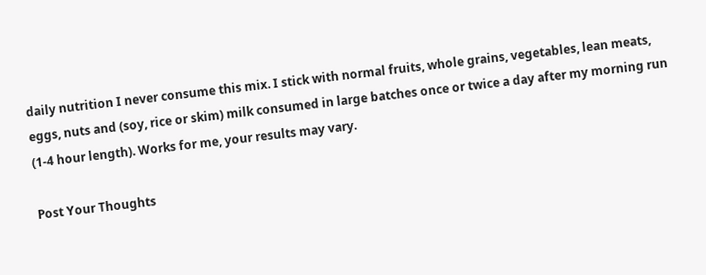daily nutrition I never consume this mix. I stick with normal fruits, whole grains, vegetables, lean meats, eggs, nuts and (soy, rice or skim) milk consumed in large batches once or twice a day after my morning run (1-4 hour length). Works for me, your results may vary.

Post Your Thoughts